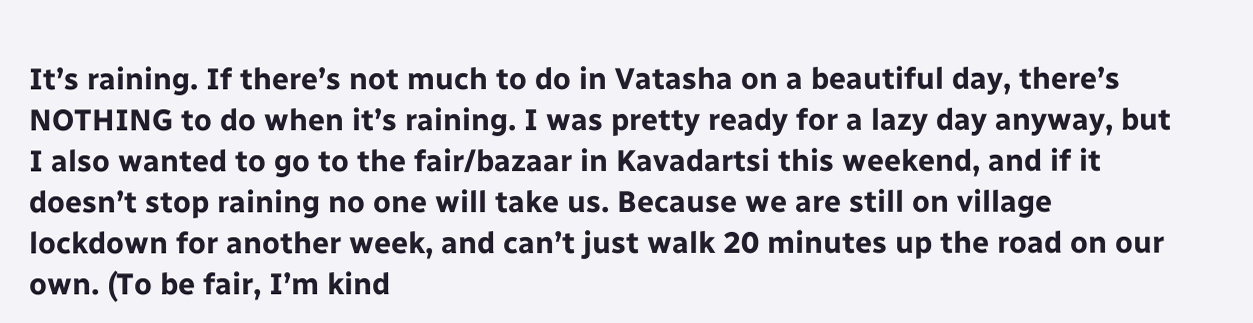It’s raining. If there’s not much to do in Vatasha on a beautiful day, there’s NOTHING to do when it’s raining. I was pretty ready for a lazy day anyway, but I also wanted to go to the fair/bazaar in Kavadartsi this weekend, and if it doesn’t stop raining no one will take us. Because we are still on village lockdown for another week, and can’t just walk 20 minutes up the road on our own. (To be fair, I’m kind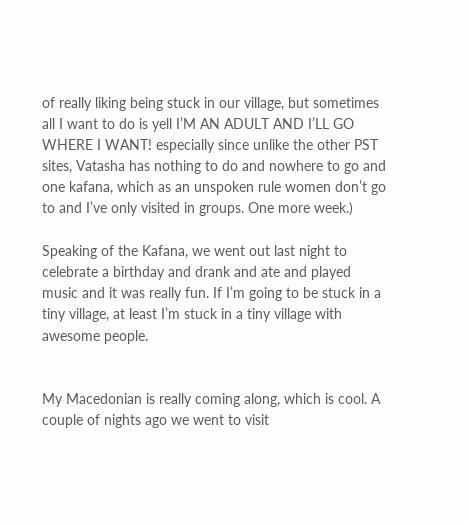of really liking being stuck in our village, but sometimes all I want to do is yell I’M AN ADULT AND I’LL GO WHERE I WANT! especially since unlike the other PST sites, Vatasha has nothing to do and nowhere to go and one kafana, which as an unspoken rule women don’t go to and I’ve only visited in groups. One more week.)

Speaking of the Kafana, we went out last night to celebrate a birthday and drank and ate and played music and it was really fun. If I’m going to be stuck in a tiny village, at least I’m stuck in a tiny village with awesome people.


My Macedonian is really coming along, which is cool. A couple of nights ago we went to visit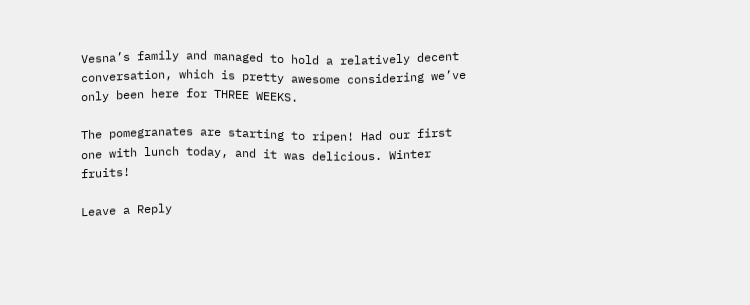Vesna’s family and managed to hold a relatively decent conversation, which is pretty awesome considering we’ve only been here for THREE WEEKS.

The pomegranates are starting to ripen! Had our first one with lunch today, and it was delicious. Winter fruits!

Leave a Reply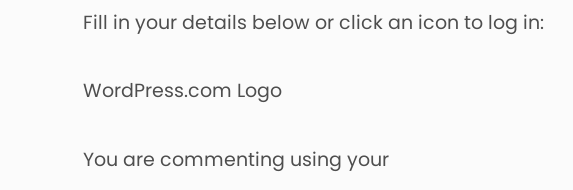Fill in your details below or click an icon to log in:

WordPress.com Logo

You are commenting using your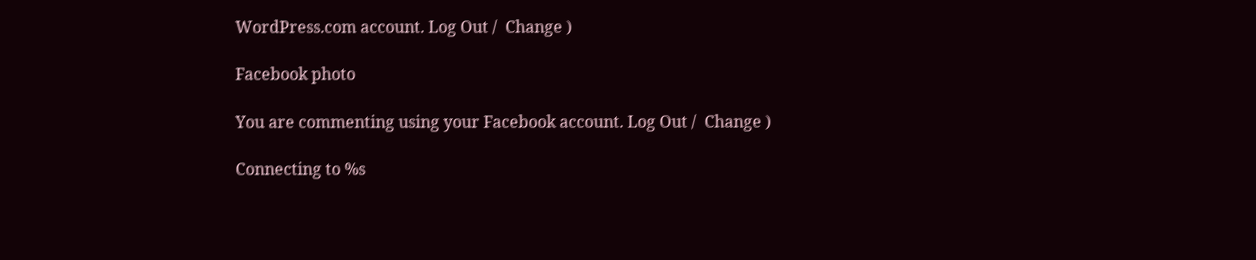WordPress.com account. Log Out /  Change )

Facebook photo

You are commenting using your Facebook account. Log Out /  Change )

Connecting to %s